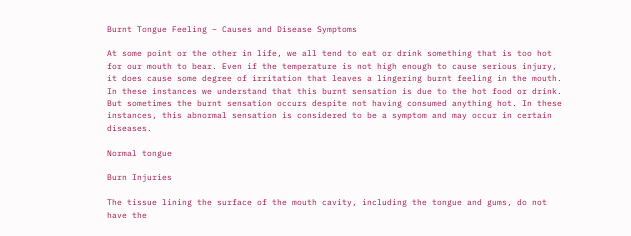Burnt Tongue Feeling – Causes and Disease Symptoms

At some point or the other in life, we all tend to eat or drink something that is too hot for our mouth to bear. Even if the temperature is not high enough to cause serious injury, it does cause some degree of irritation that leaves a lingering burnt feeling in the mouth. In these instances we understand that this burnt sensation is due to the hot food or drink. But sometimes the burnt sensation occurs despite not having consumed anything hot. In these instances, this abnormal sensation is considered to be a symptom and may occur in certain diseases.

Normal tongue

Burn Injuries

The tissue lining the surface of the mouth cavity, including the tongue and gums, do not have the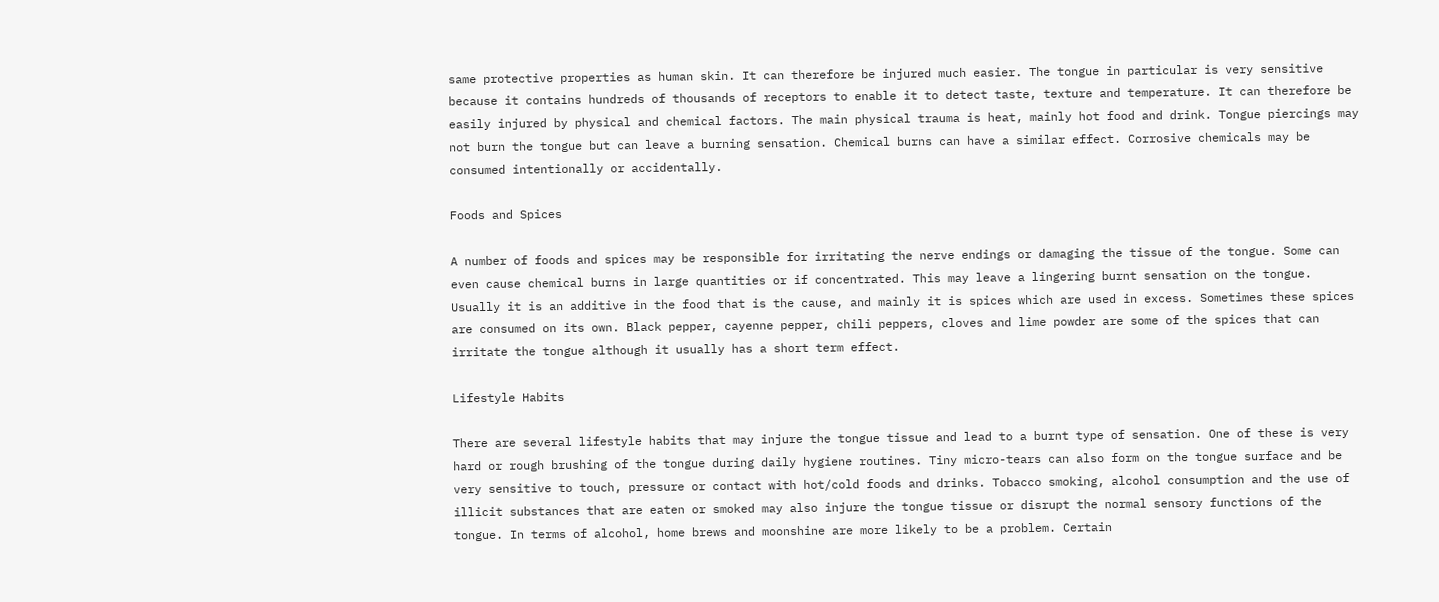same protective properties as human skin. It can therefore be injured much easier. The tongue in particular is very sensitive because it contains hundreds of thousands of receptors to enable it to detect taste, texture and temperature. It can therefore be easily injured by physical and chemical factors. The main physical trauma is heat, mainly hot food and drink. Tongue piercings may not burn the tongue but can leave a burning sensation. Chemical burns can have a similar effect. Corrosive chemicals may be consumed intentionally or accidentally.

Foods and Spices

A number of foods and spices may be responsible for irritating the nerve endings or damaging the tissue of the tongue. Some can even cause chemical burns in large quantities or if concentrated. This may leave a lingering burnt sensation on the tongue. Usually it is an additive in the food that is the cause, and mainly it is spices which are used in excess. Sometimes these spices are consumed on its own. Black pepper, cayenne pepper, chili peppers, cloves and lime powder are some of the spices that can irritate the tongue although it usually has a short term effect.

Lifestyle Habits

There are several lifestyle habits that may injure the tongue tissue and lead to a burnt type of sensation. One of these is very hard or rough brushing of the tongue during daily hygiene routines. Tiny micro-tears can also form on the tongue surface and be very sensitive to touch, pressure or contact with hot/cold foods and drinks. Tobacco smoking, alcohol consumption and the use of illicit substances that are eaten or smoked may also injure the tongue tissue or disrupt the normal sensory functions of the tongue. In terms of alcohol, home brews and moonshine are more likely to be a problem. Certain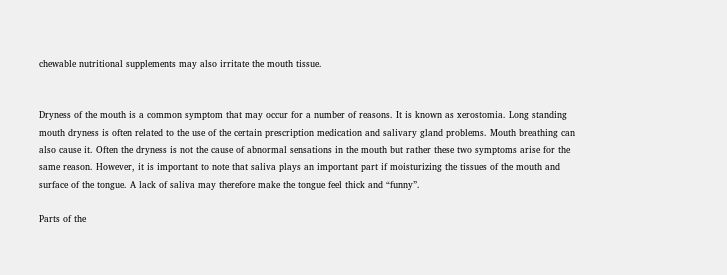chewable nutritional supplements may also irritate the mouth tissue.


Dryness of the mouth is a common symptom that may occur for a number of reasons. It is known as xerostomia. Long standing mouth dryness is often related to the use of the certain prescription medication and salivary gland problems. Mouth breathing can also cause it. Often the dryness is not the cause of abnormal sensations in the mouth but rather these two symptoms arise for the same reason. However, it is important to note that saliva plays an important part if moisturizing the tissues of the mouth and surface of the tongue. A lack of saliva may therefore make the tongue feel thick and “funny”.

Parts of the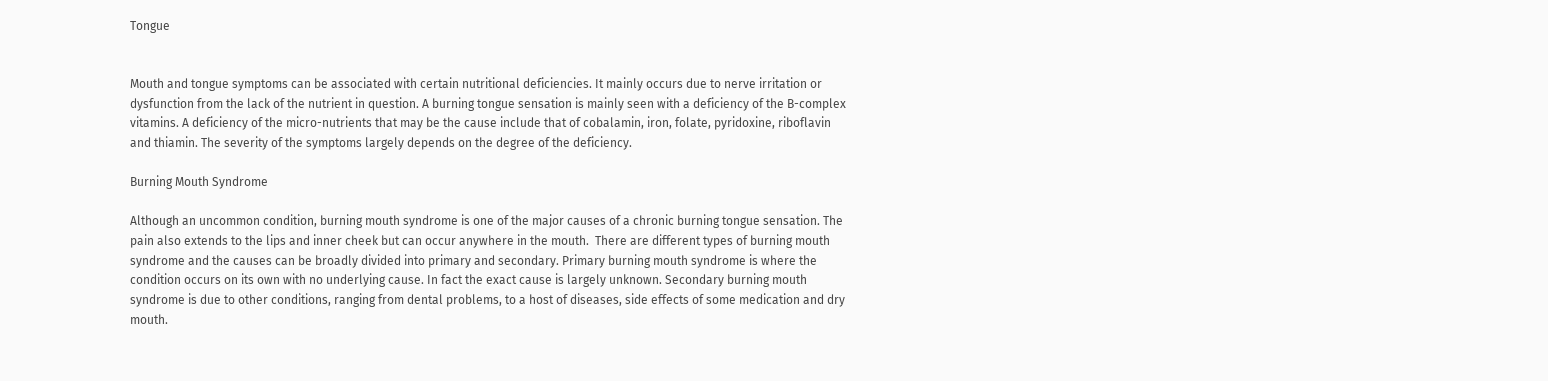Tongue


Mouth and tongue symptoms can be associated with certain nutritional deficiencies. It mainly occurs due to nerve irritation or dysfunction from the lack of the nutrient in question. A burning tongue sensation is mainly seen with a deficiency of the B-complex vitamins. A deficiency of the micro-nutrients that may be the cause include that of cobalamin, iron, folate, pyridoxine, riboflavin and thiamin. The severity of the symptoms largely depends on the degree of the deficiency.

Burning Mouth Syndrome

Although an uncommon condition, burning mouth syndrome is one of the major causes of a chronic burning tongue sensation. The pain also extends to the lips and inner cheek but can occur anywhere in the mouth.  There are different types of burning mouth syndrome and the causes can be broadly divided into primary and secondary. Primary burning mouth syndrome is where the condition occurs on its own with no underlying cause. In fact the exact cause is largely unknown. Secondary burning mouth syndrome is due to other conditions, ranging from dental problems, to a host of diseases, side effects of some medication and dry mouth.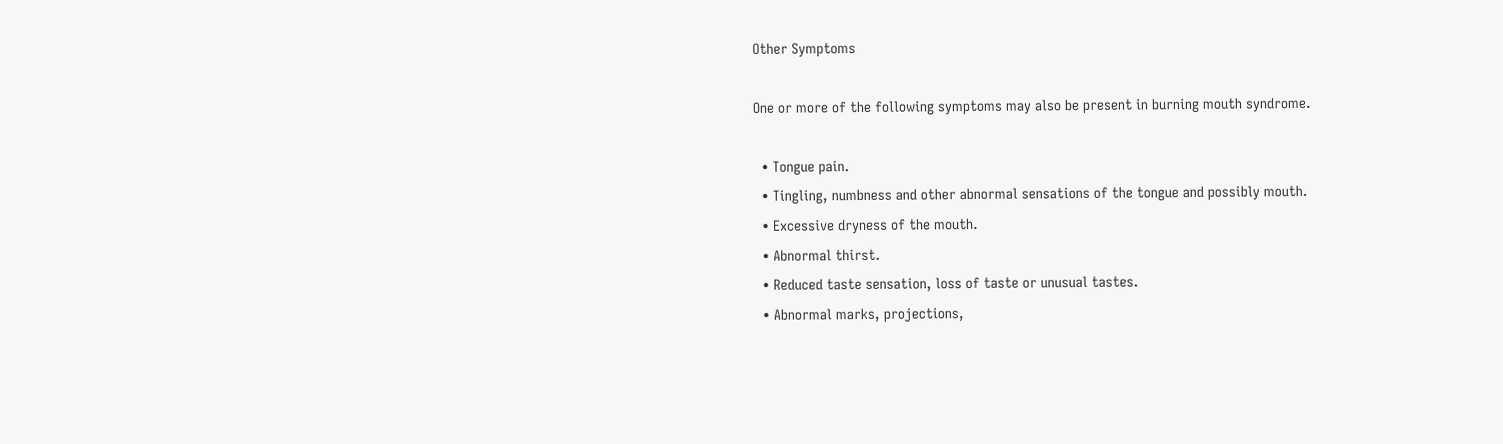Other Symptoms

One or more of the following symptoms may also be present in burning mouth syndrome.

  • Tongue pain.
  • Tingling, numbness and other abnormal sensations of the tongue and possibly mouth.
  • Excessive dryness of the mouth.
  • Abnormal thirst.
  • Reduced taste sensation, loss of taste or unusual tastes.
  • Abnormal marks, projections,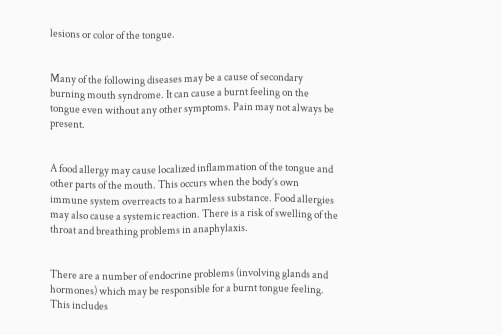lesions or color of the tongue.


Many of the following diseases may be a cause of secondary burning mouth syndrome. It can cause a burnt feeling on the tongue even without any other symptoms. Pain may not always be present.


A food allergy may cause localized inflammation of the tongue and other parts of the mouth. This occurs when the body’s own immune system overreacts to a harmless substance. Food allergies may also cause a systemic reaction. There is a risk of swelling of the throat and breathing problems in anaphylaxis.


There are a number of endocrine problems (involving glands and hormones) which may be responsible for a burnt tongue feeling. This includes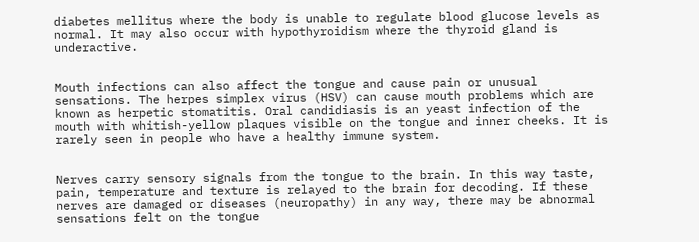diabetes mellitus where the body is unable to regulate blood glucose levels as normal. It may also occur with hypothyroidism where the thyroid gland is underactive.


Mouth infections can also affect the tongue and cause pain or unusual sensations. The herpes simplex virus (HSV) can cause mouth problems which are known as herpetic stomatitis. Oral candidiasis is an yeast infection of the mouth with whitish-yellow plaques visible on the tongue and inner cheeks. It is rarely seen in people who have a healthy immune system.


Nerves carry sensory signals from the tongue to the brain. In this way taste, pain, temperature and texture is relayed to the brain for decoding. If these nerves are damaged or diseases (neuropathy) in any way, there may be abnormal sensations felt on the tongue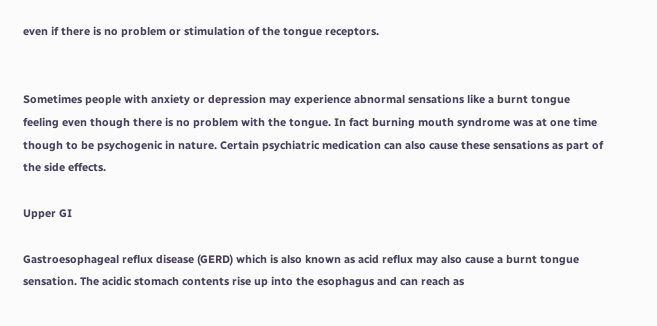even if there is no problem or stimulation of the tongue receptors.


Sometimes people with anxiety or depression may experience abnormal sensations like a burnt tongue feeling even though there is no problem with the tongue. In fact burning mouth syndrome was at one time though to be psychogenic in nature. Certain psychiatric medication can also cause these sensations as part of the side effects.

Upper GI

Gastroesophageal reflux disease (GERD) which is also known as acid reflux may also cause a burnt tongue sensation. The acidic stomach contents rise up into the esophagus and can reach as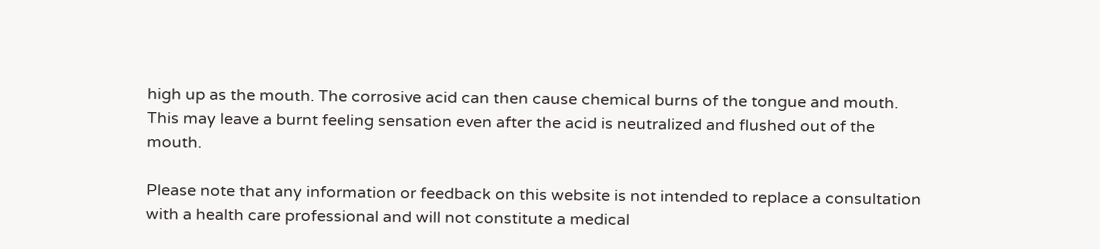high up as the mouth. The corrosive acid can then cause chemical burns of the tongue and mouth. This may leave a burnt feeling sensation even after the acid is neutralized and flushed out of the mouth.

Please note that any information or feedback on this website is not intended to replace a consultation with a health care professional and will not constitute a medical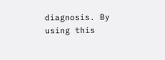diagnosis. By using this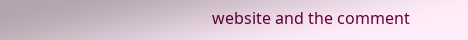website and the comment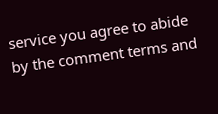service you agree to abide by the comment terms and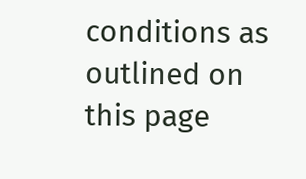conditions as outlined on this page